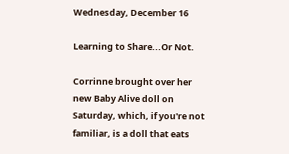Wednesday, December 16

Learning to Share...Or Not.

Corrinne brought over her new Baby Alive doll on Saturday, which, if you're not familiar, is a doll that eats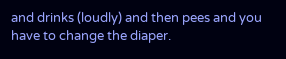and drinks (loudly) and then pees and you have to change the diaper.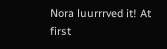Nora luurrrved it! At first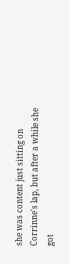she was content just sitting on Corrinne's lap, but after a while she got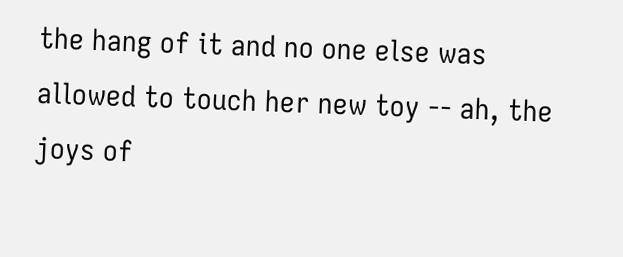the hang of it and no one else was allowed to touch her new toy -- ah, the joys of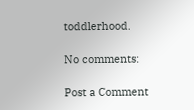toddlerhood.

No comments:

Post a Comment